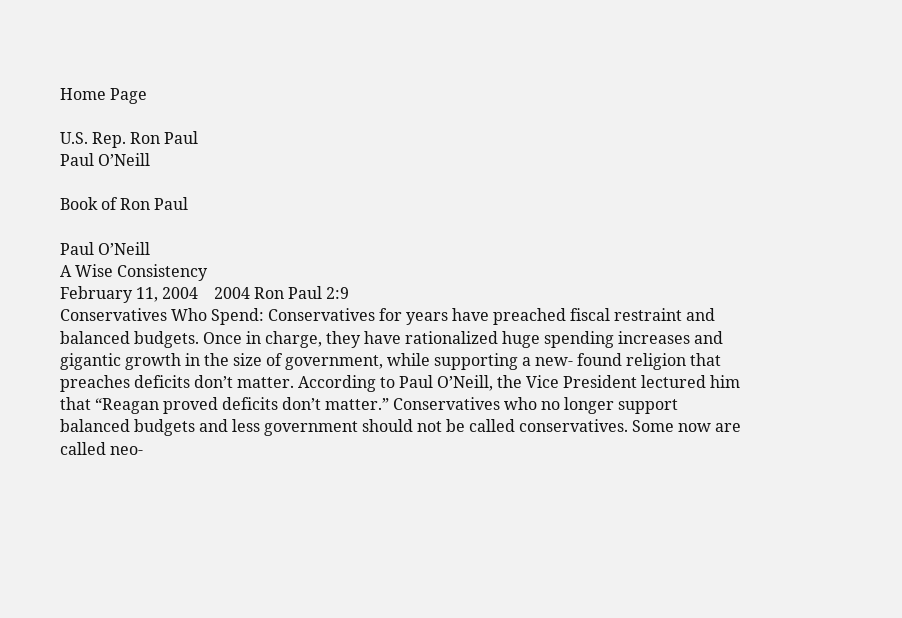Home Page

U.S. Rep. Ron Paul
Paul O’Neill

Book of Ron Paul

Paul O’Neill
A Wise Consistency
February 11, 2004    2004 Ron Paul 2:9
Conservatives Who Spend: Conservatives for years have preached fiscal restraint and balanced budgets. Once in charge, they have rationalized huge spending increases and gigantic growth in the size of government, while supporting a new- found religion that preaches deficits don’t matter. According to Paul O’Neill, the Vice President lectured him that “Reagan proved deficits don’t matter.” Conservatives who no longer support balanced budgets and less government should not be called conservatives. Some now are called neo-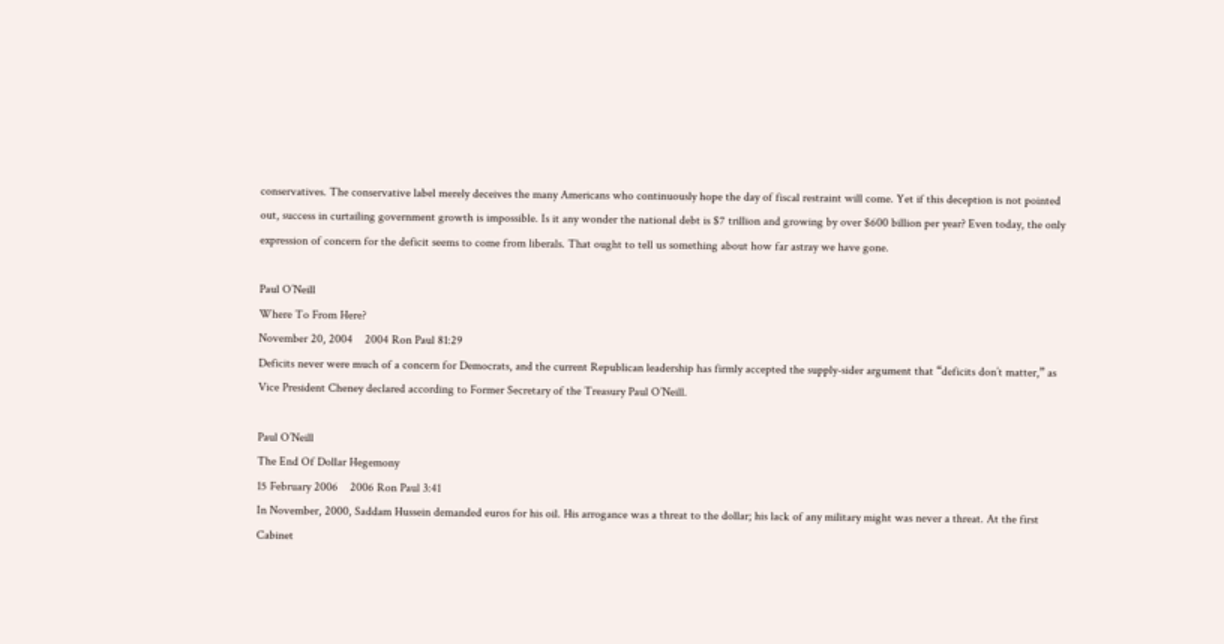conservatives. The conservative label merely deceives the many Americans who continuously hope the day of fiscal restraint will come. Yet if this deception is not pointed out, success in curtailing government growth is impossible. Is it any wonder the national debt is $7 trillion and growing by over $600 billion per year? Even today, the only expression of concern for the deficit seems to come from liberals. That ought to tell us something about how far astray we have gone.

Paul O’Neill
Where To From Here?
November 20, 2004    2004 Ron Paul 81:29
Deficits never were much of a concern for Democrats, and the current Republican leadership has firmly accepted the supply-sider argument that “deficits don’t matter,” as Vice President Cheney declared according to Former Secretary of the Treasury Paul O’Neill.

Paul O’Neill
The End Of Dollar Hegemony
15 February 2006    2006 Ron Paul 3:41
In November, 2000, Saddam Hussein demanded euros for his oil. His arrogance was a threat to the dollar; his lack of any military might was never a threat. At the first Cabinet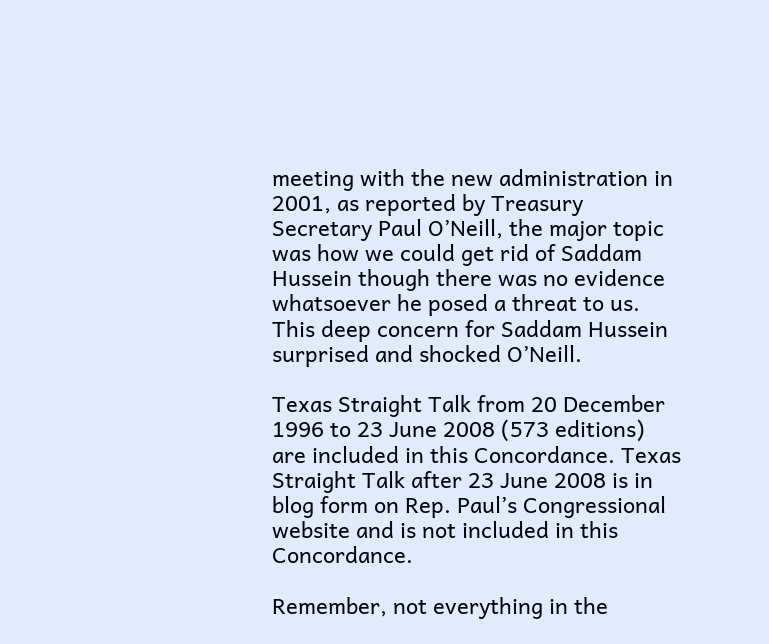meeting with the new administration in 2001, as reported by Treasury Secretary Paul O’Neill, the major topic was how we could get rid of Saddam Hussein though there was no evidence whatsoever he posed a threat to us. This deep concern for Saddam Hussein surprised and shocked O’Neill.

Texas Straight Talk from 20 December 1996 to 23 June 2008 (573 editions) are included in this Concordance. Texas Straight Talk after 23 June 2008 is in blog form on Rep. Paul’s Congressional website and is not included in this Concordance.

Remember, not everything in the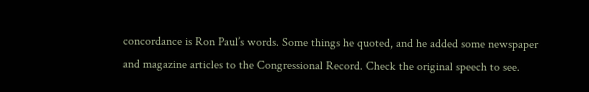concordance is Ron Paul’s words. Some things he quoted, and he added some newspaper and magazine articles to the Congressional Record. Check the original speech to see.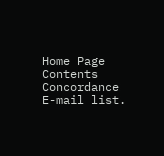Home Page    Contents    Concordance   E-mail list.